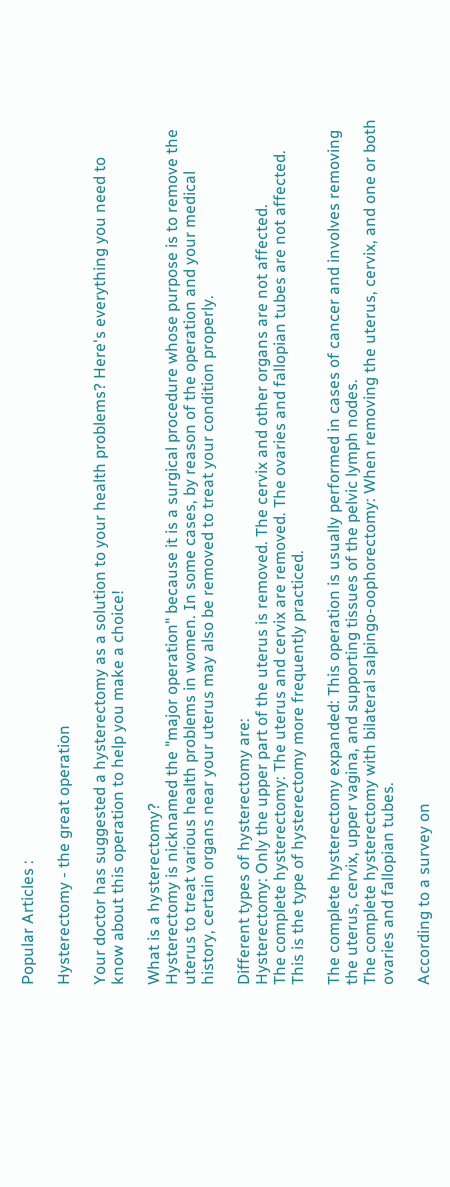Popular Articles :

Hysterectomy - the great operation

Your doctor has suggested a hysterectomy as a solution to your health problems? Here's everything you need to know about this operation to help you make a choice!

What is a hysterectomy?
Hysterectomy is nicknamed the "major operation" because it is a surgical procedure whose purpose is to remove the uterus to treat various health problems in women. In some cases, by reason of the operation and your medical history, certain organs near your uterus may also be removed to treat your condition properly.

Different types of hysterectomy are:
Hysterectomy: Only the upper part of the uterus is removed. The cervix and other organs are not affected.
The complete hysterectomy: The uterus and cervix are removed. The ovaries and fallopian tubes are not affected. This is the type of hysterectomy more frequently practiced.

The complete hysterectomy expanded: This operation is usually performed in cases of cancer and involves removing the uterus, cervix, upper vagina, and supporting tissues of the pelvic lymph nodes.
The complete hysterectomy with bilateral salpingo-oophorectomy: When removing the uterus, cervix, and one or both ovaries and fallopian tubes.

According to a survey on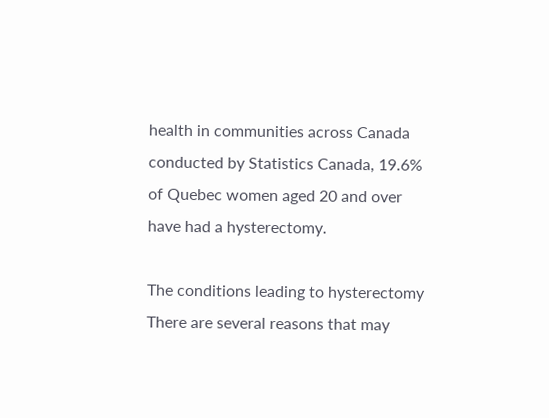health in communities across Canada conducted by Statistics Canada, 19.6% of Quebec women aged 20 and over have had a hysterectomy.

The conditions leading to hysterectomy
There are several reasons that may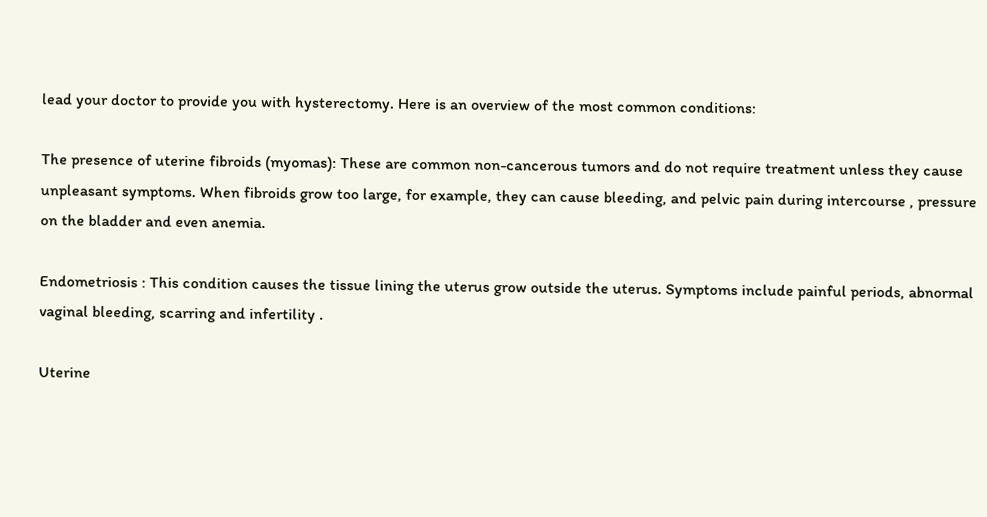lead your doctor to provide you with hysterectomy. Here is an overview of the most common conditions:

The presence of uterine fibroids (myomas): These are common non-cancerous tumors and do not require treatment unless they cause unpleasant symptoms. When fibroids grow too large, for example, they can cause bleeding, and pelvic pain during intercourse , pressure on the bladder and even anemia.

Endometriosis : This condition causes the tissue lining the uterus grow outside the uterus. Symptoms include painful periods, abnormal vaginal bleeding, scarring and infertility .

Uterine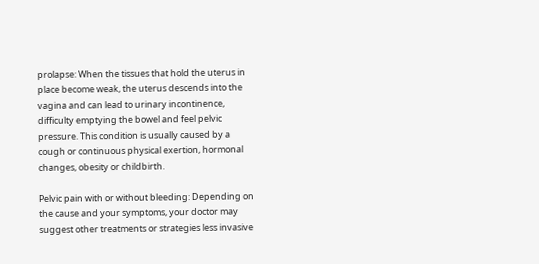prolapse: When the tissues that hold the uterus in place become weak, the uterus descends into the vagina and can lead to urinary incontinence, difficulty emptying the bowel and feel pelvic pressure. This condition is usually caused by a cough or continuous physical exertion, hormonal changes, obesity or childbirth.

Pelvic pain with or without bleeding: Depending on the cause and your symptoms, your doctor may suggest other treatments or strategies less invasive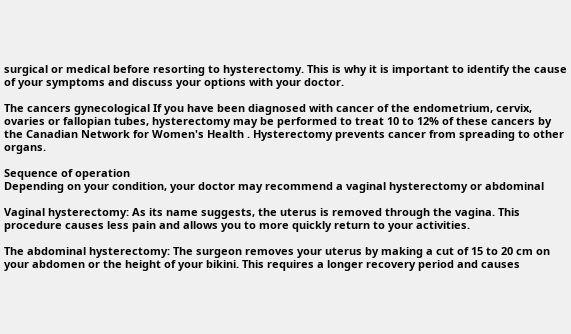surgical or medical before resorting to hysterectomy. This is why it is important to identify the cause of your symptoms and discuss your options with your doctor.

The cancers gynecological If you have been diagnosed with cancer of the endometrium, cervix, ovaries or fallopian tubes, hysterectomy may be performed to treat 10 to 12% of these cancers by the Canadian Network for Women's Health . Hysterectomy prevents cancer from spreading to other organs.

Sequence of operation
Depending on your condition, your doctor may recommend a vaginal hysterectomy or abdominal

Vaginal hysterectomy: As its name suggests, the uterus is removed through the vagina. This procedure causes less pain and allows you to more quickly return to your activities.

The abdominal hysterectomy: The surgeon removes your uterus by making a cut of 15 to 20 cm on your abdomen or the height of your bikini. This requires a longer recovery period and causes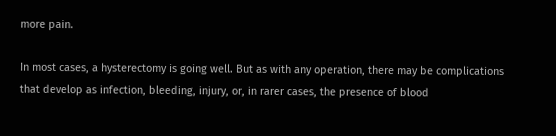more pain.

In most cases, a hysterectomy is going well. But as with any operation, there may be complications that develop as infection, bleeding, injury, or, in rarer cases, the presence of blood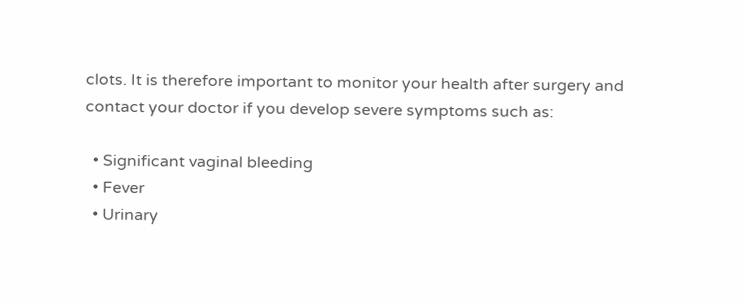clots. It is therefore important to monitor your health after surgery and contact your doctor if you develop severe symptoms such as:

  • Significant vaginal bleeding
  • Fever
  • Urinary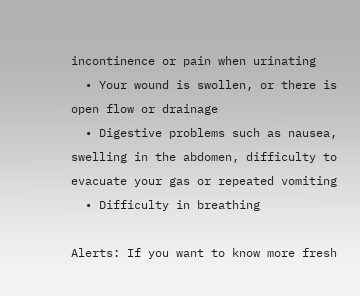incontinence or pain when urinating
  • Your wound is swollen, or there is open flow or drainage
  • Digestive problems such as nausea, swelling in the abdomen, difficulty to evacuate your gas or repeated vomiting
  • Difficulty in breathing

Alerts: If you want to know more fresh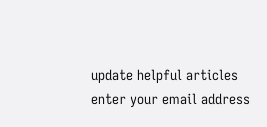update helpful articles enter your email address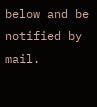below and be notified by mail.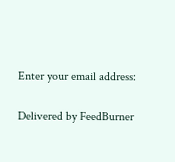Enter your email address:

Delivered by FeedBurner